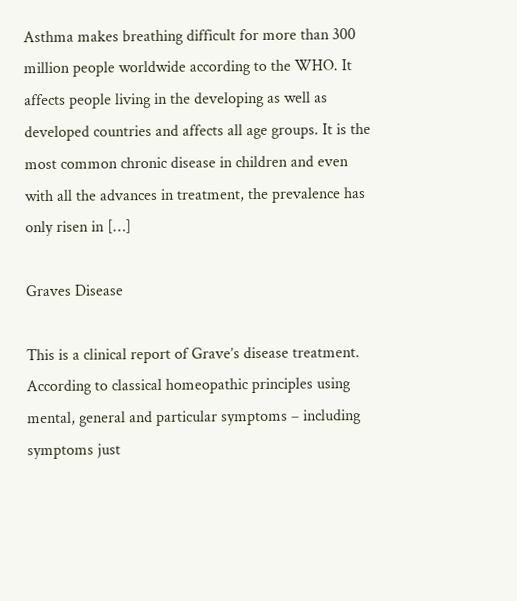Asthma makes breathing difficult for more than 300 million people worldwide according to the WHO. It affects people living in the developing as well as developed countries and affects all age groups. It is the most common chronic disease in children and even with all the advances in treatment, the prevalence has only risen in […]

Graves Disease

This is a clinical report of Grave’s disease treatment. According to classical homeopathic principles using mental, general and particular symptoms – including symptoms just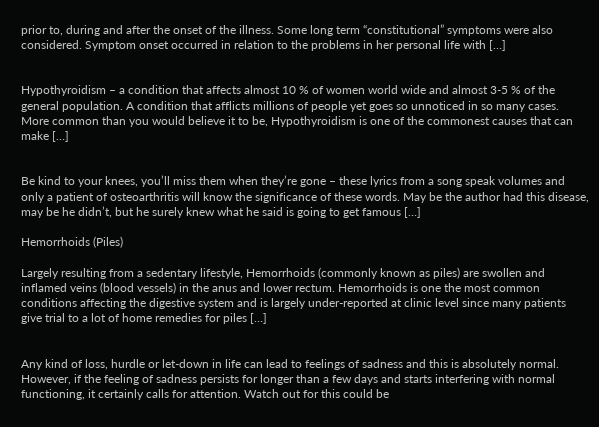prior to, during and after the onset of the illness. Some long term “constitutional” symptoms were also considered. Symptom onset occurred in relation to the problems in her personal life with […]


Hypothyroidism – a condition that affects almost 10 % of women world wide and almost 3-5 % of the general population. A condition that afflicts millions of people yet goes so unnoticed in so many cases. More common than you would believe it to be, Hypothyroidism is one of the commonest causes that can make […]


Be kind to your knees, you’ll miss them when they’re gone – these lyrics from a song speak volumes and only a patient of osteoarthritis will know the significance of these words. May be the author had this disease, may be he didn’t, but he surely knew what he said is going to get famous […]

Hemorrhoids (Piles)

Largely resulting from a sedentary lifestyle, Hemorrhoids (commonly known as piles) are swollen and inflamed veins (blood vessels) in the anus and lower rectum. Hemorrhoids is one the most common conditions affecting the digestive system and is largely under-reported at clinic level since many patients give trial to a lot of home remedies for piles […]


Any kind of loss, hurdle or let-down in life can lead to feelings of sadness and this is absolutely normal. However, if the feeling of sadness persists for longer than a few days and starts interfering with normal functioning, it certainly calls for attention. Watch out for this could be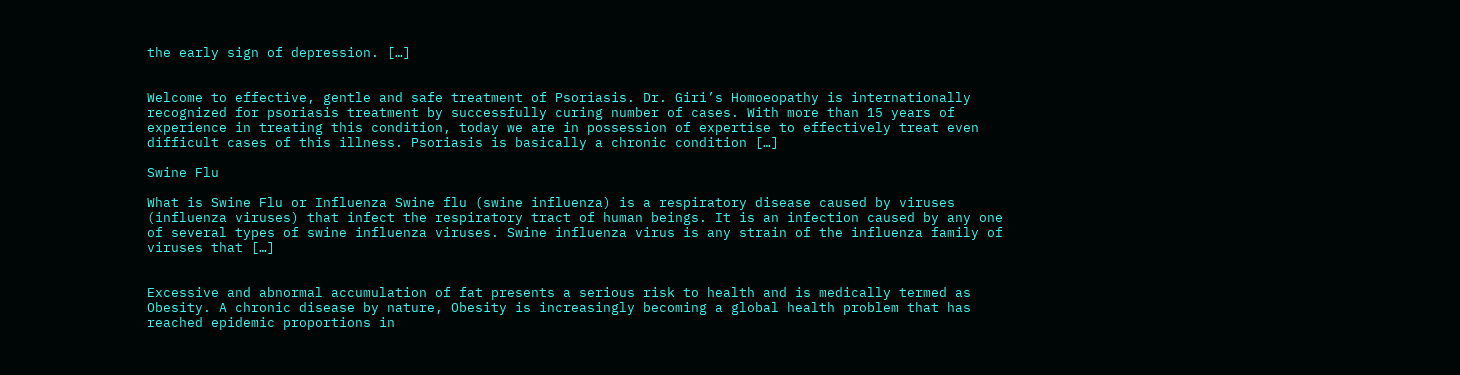the early sign of depression. […]


Welcome to effective, gentle and safe treatment of Psoriasis. Dr. Giri’s Homoeopathy is internationally recognized for psoriasis treatment by successfully curing number of cases. With more than 15 years of experience in treating this condition, today we are in possession of expertise to effectively treat even difficult cases of this illness. Psoriasis is basically a chronic condition […]

Swine Flu

What is Swine Flu or Influenza Swine flu (swine influenza) is a respiratory disease caused by viruses (influenza viruses) that infect the respiratory tract of human beings. It is an infection caused by any one of several types of swine influenza viruses. Swine influenza virus is any strain of the influenza family of viruses that […]


Excessive and abnormal accumulation of fat presents a serious risk to health and is medically termed as Obesity. A chronic disease by nature, Obesity is increasingly becoming a global health problem that has reached epidemic proportions in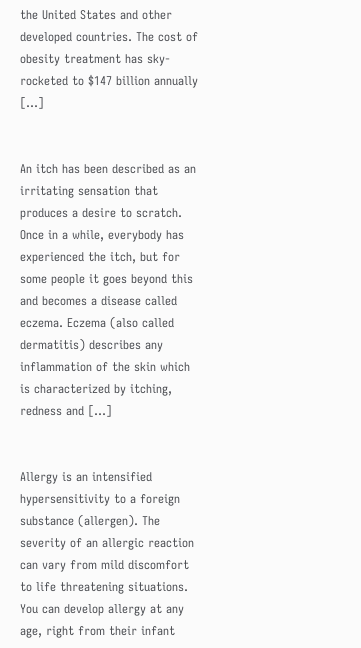the United States and other developed countries. The cost of obesity treatment has sky-rocketed to $147 billion annually […]


An itch has been described as an irritating sensation that produces a desire to scratch. Once in a while, everybody has experienced the itch, but for some people it goes beyond this and becomes a disease called eczema. Eczema (also called dermatitis) describes any inflammation of the skin which is characterized by itching, redness and […]


Allergy is an intensified hypersensitivity to a foreign substance (allergen). The severity of an allergic reaction can vary from mild discomfort to life threatening situations. You can develop allergy at any age, right from their infant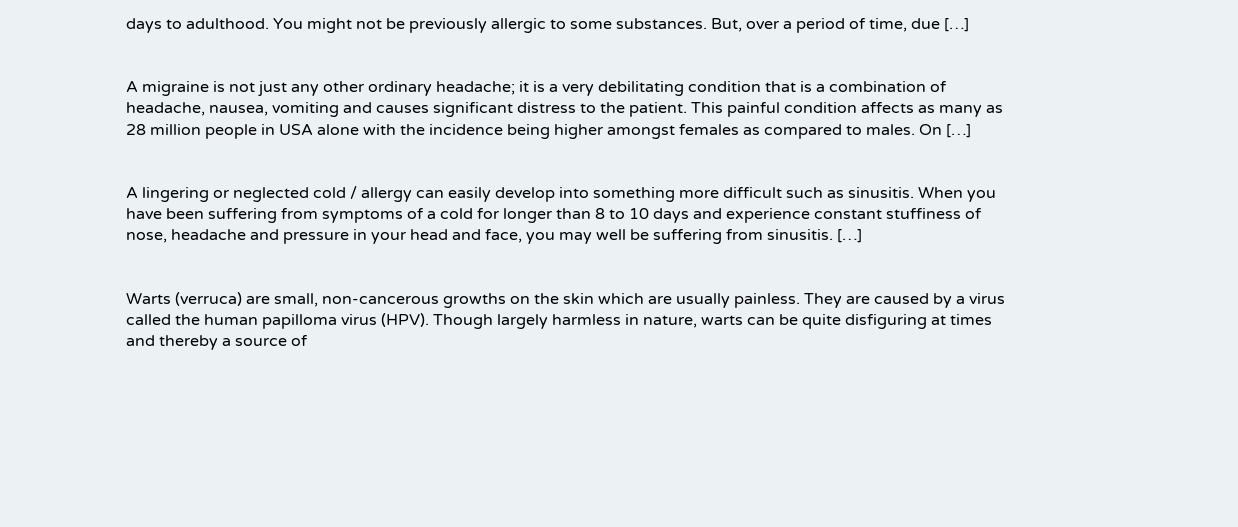days to adulthood. You might not be previously allergic to some substances. But, over a period of time, due […]


A migraine is not just any other ordinary headache; it is a very debilitating condition that is a combination of headache, nausea, vomiting and causes significant distress to the patient. This painful condition affects as many as 28 million people in USA alone with the incidence being higher amongst females as compared to males. On […]


A lingering or neglected cold / allergy can easily develop into something more difficult such as sinusitis. When you have been suffering from symptoms of a cold for longer than 8 to 10 days and experience constant stuffiness of nose, headache and pressure in your head and face, you may well be suffering from sinusitis. […]


Warts (verruca) are small, non-cancerous growths on the skin which are usually painless. They are caused by a virus called the human papilloma virus (HPV). Though largely harmless in nature, warts can be quite disfiguring at times and thereby a source of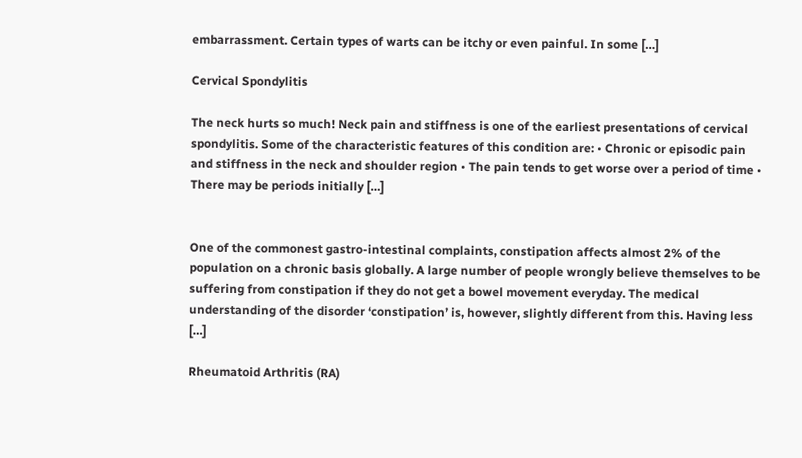embarrassment. Certain types of warts can be itchy or even painful. In some […]

Cervical Spondylitis

The neck hurts so much! Neck pain and stiffness is one of the earliest presentations of cervical spondylitis. Some of the characteristic features of this condition are: • Chronic or episodic pain and stiffness in the neck and shoulder region • The pain tends to get worse over a period of time • There may be periods initially […]


One of the commonest gastro-intestinal complaints, constipation affects almost 2% of the population on a chronic basis globally. A large number of people wrongly believe themselves to be suffering from constipation if they do not get a bowel movement everyday. The medical understanding of the disorder ‘constipation’ is, however, slightly different from this. Having less […]

Rheumatoid Arthritis (RA)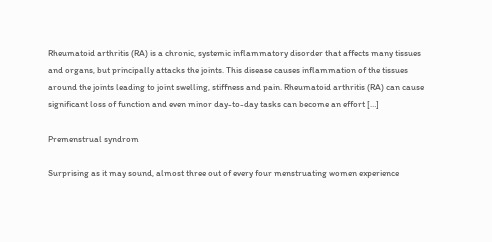Rheumatoid arthritis (RA) is a chronic, systemic inflammatory disorder that affects many tissues and organs, but principally attacks the joints. This disease causes inflammation of the tissues around the joints leading to joint swelling, stiffness and pain. Rheumatoid arthritis (RA) can cause significant loss of function and even minor day-to-day tasks can become an effort […]

Premenstrual syndrom

Surprising as it may sound, almost three out of every four menstruating women experience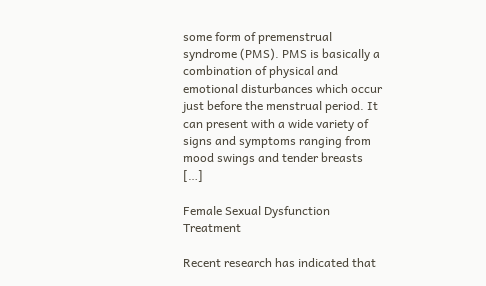some form of premenstrual syndrome (PMS). PMS is basically a combination of physical and emotional disturbances which occur just before the menstrual period. It can present with a wide variety of signs and symptoms ranging from mood swings and tender breasts […]

Female Sexual Dysfunction Treatment

Recent research has indicated that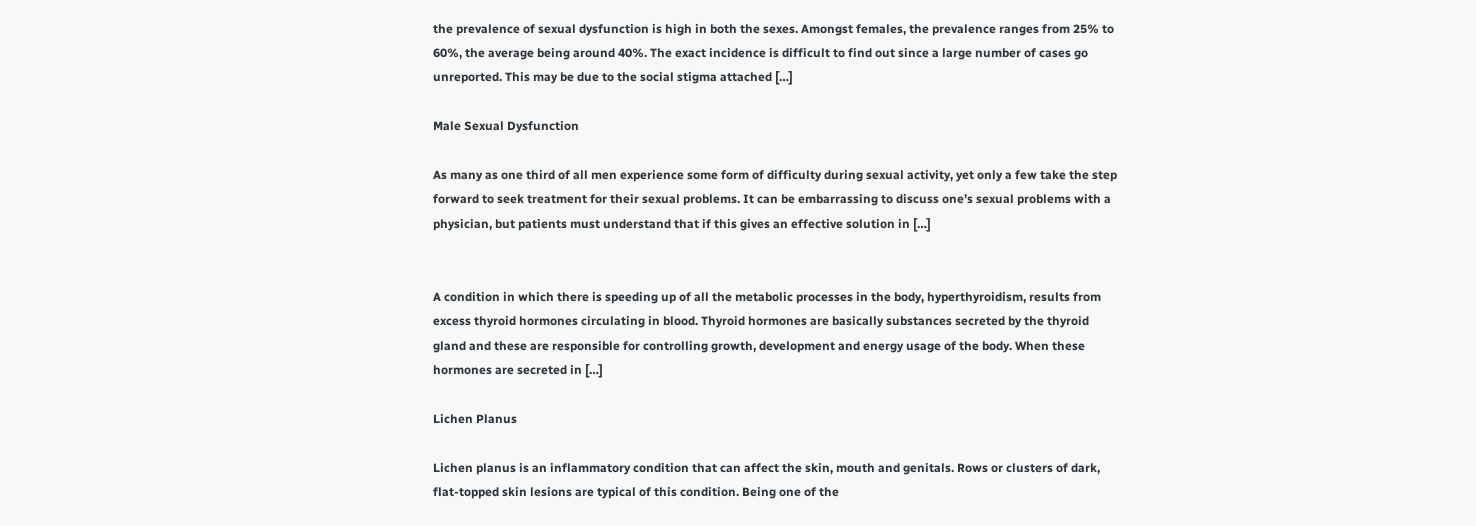the prevalence of sexual dysfunction is high in both the sexes. Amongst females, the prevalence ranges from 25% to 60%, the average being around 40%. The exact incidence is difficult to find out since a large number of cases go unreported. This may be due to the social stigma attached […]

Male Sexual Dysfunction

As many as one third of all men experience some form of difficulty during sexual activity, yet only a few take the step forward to seek treatment for their sexual problems. It can be embarrassing to discuss one’s sexual problems with a physician, but patients must understand that if this gives an effective solution in […]


A condition in which there is speeding up of all the metabolic processes in the body, hyperthyroidism, results from excess thyroid hormones circulating in blood. Thyroid hormones are basically substances secreted by the thyroid gland and these are responsible for controlling growth, development and energy usage of the body. When these hormones are secreted in […]

Lichen Planus

Lichen planus is an inflammatory condition that can affect the skin, mouth and genitals. Rows or clusters of dark, flat-topped skin lesions are typical of this condition. Being one of the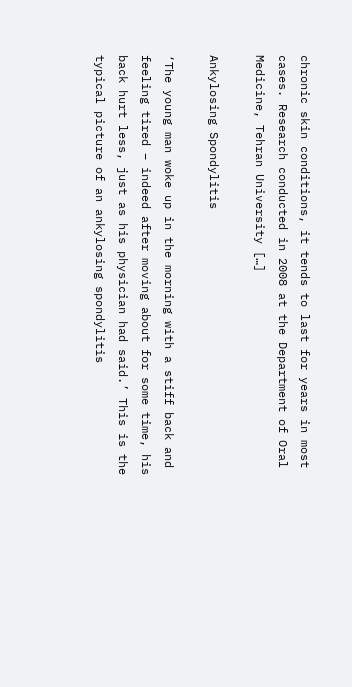chronic skin conditions, it tends to last for years in most cases. Research conducted in 2008 at the Department of Oral Medicine, Tehran University […]

Ankylosing Spondylitis

‘The young man woke up in the morning with a stiff back and feeling tired – indeed after moving about for some time, his back hurt less, just as his physician had said.’ This is the typical picture of an ankylosing spondylitis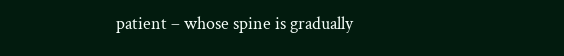patient – whose spine is gradually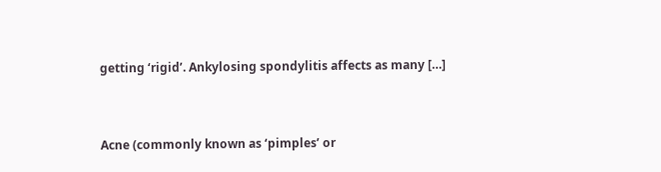getting ‘rigid’. Ankylosing spondylitis affects as many […]


Acne (commonly known as ‘pimples’ or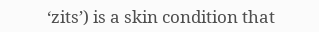‘zits’) is a skin condition that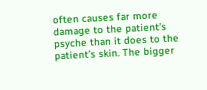often causes far more damage to the patient’s psyche than it does to the patient’s skin. The bigger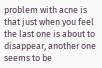problem with acne is that just when you feel the last one is about to disappear, another one seems to be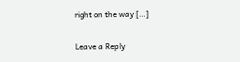right on the way […]

Leave a Reply